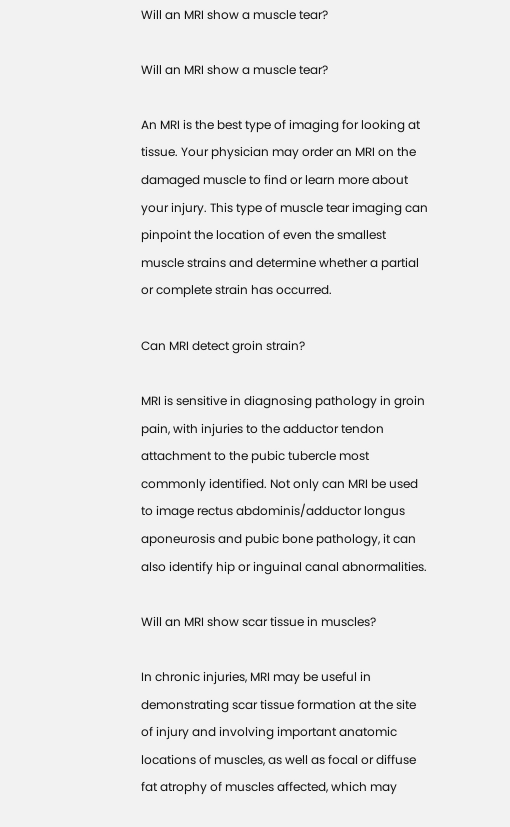Will an MRI show a muscle tear?

Will an MRI show a muscle tear?

An MRI is the best type of imaging for looking at tissue. Your physician may order an MRI on the damaged muscle to find or learn more about your injury. This type of muscle tear imaging can pinpoint the location of even the smallest muscle strains and determine whether a partial or complete strain has occurred.

Can MRI detect groin strain?

MRI is sensitive in diagnosing pathology in groin pain, with injuries to the adductor tendon attachment to the pubic tubercle most commonly identified. Not only can MRI be used to image rectus abdominis/adductor longus aponeurosis and pubic bone pathology, it can also identify hip or inguinal canal abnormalities.

Will an MRI show scar tissue in muscles?

In chronic injuries, MRI may be useful in demonstrating scar tissue formation at the site of injury and involving important anatomic locations of muscles, as well as focal or diffuse fat atrophy of muscles affected, which may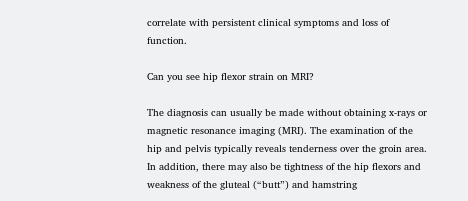correlate with persistent clinical symptoms and loss of function.

Can you see hip flexor strain on MRI?

The diagnosis can usually be made without obtaining x-rays or magnetic resonance imaging (MRI). The examination of the hip and pelvis typically reveals tenderness over the groin area. In addition, there may also be tightness of the hip flexors and weakness of the gluteal (“butt”) and hamstring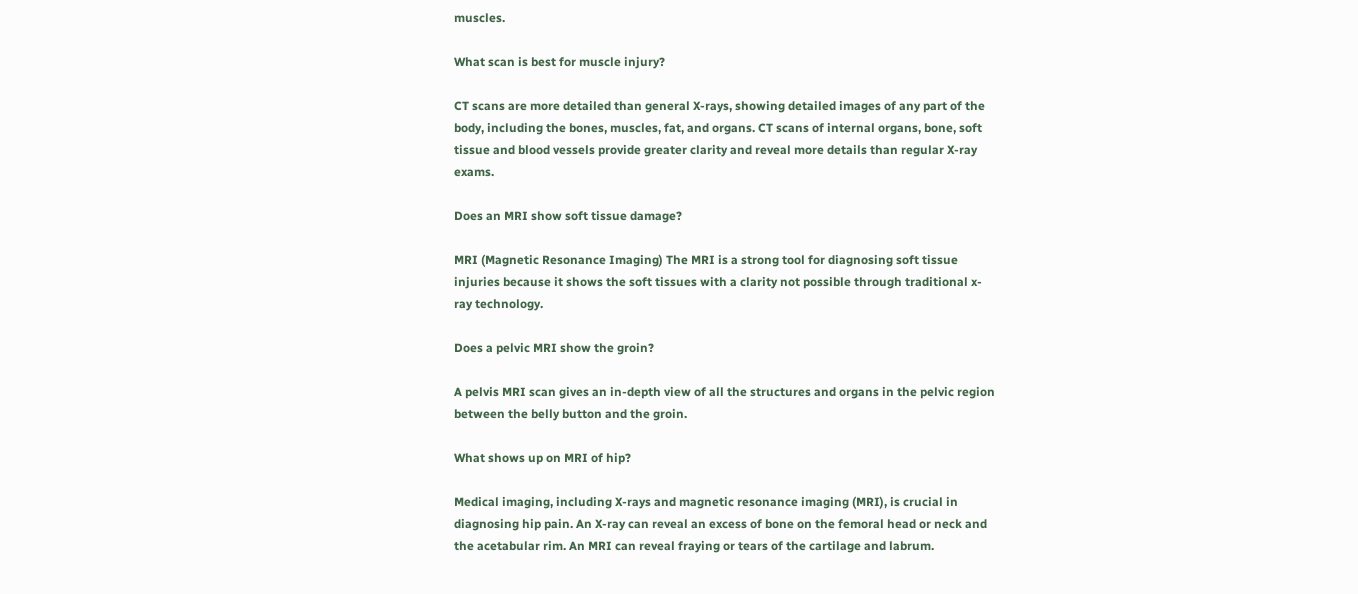muscles.

What scan is best for muscle injury?

CT scans are more detailed than general X-rays, showing detailed images of any part of the body, including the bones, muscles, fat, and organs. CT scans of internal organs, bone, soft tissue and blood vessels provide greater clarity and reveal more details than regular X-ray exams.

Does an MRI show soft tissue damage?

MRI (Magnetic Resonance Imaging) The MRI is a strong tool for diagnosing soft tissue injuries because it shows the soft tissues with a clarity not possible through traditional x-ray technology.

Does a pelvic MRI show the groin?

A pelvis MRI scan gives an in-depth view of all the structures and organs in the pelvic region between the belly button and the groin.

What shows up on MRI of hip?

Medical imaging, including X-rays and magnetic resonance imaging (MRI), is crucial in diagnosing hip pain. An X-ray can reveal an excess of bone on the femoral head or neck and the acetabular rim. An MRI can reveal fraying or tears of the cartilage and labrum.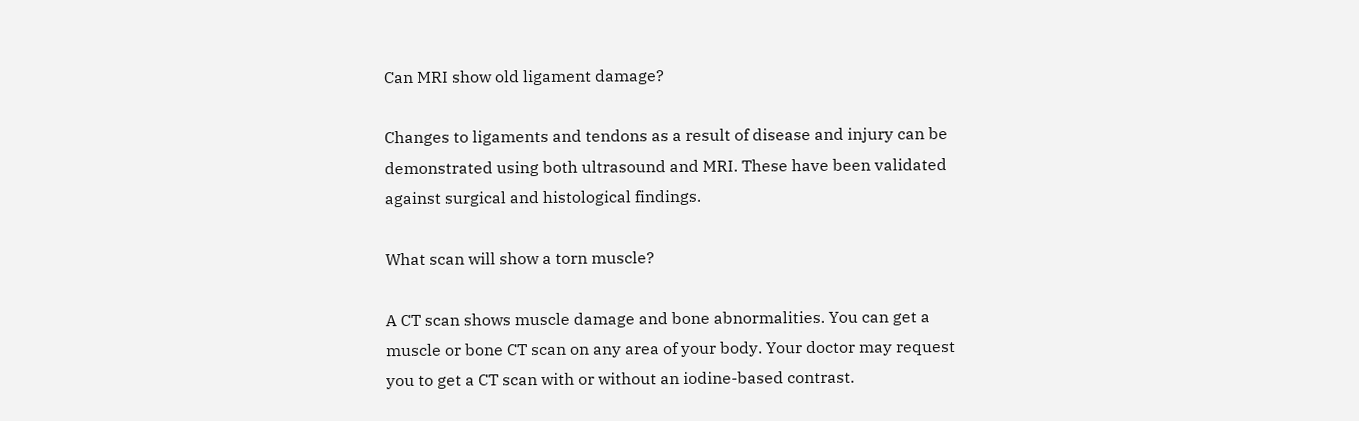Can MRI show old ligament damage?

Changes to ligaments and tendons as a result of disease and injury can be demonstrated using both ultrasound and MRI. These have been validated against surgical and histological findings.

What scan will show a torn muscle?

A CT scan shows muscle damage and bone abnormalities. You can get a muscle or bone CT scan on any area of your body. Your doctor may request you to get a CT scan with or without an iodine-based contrast.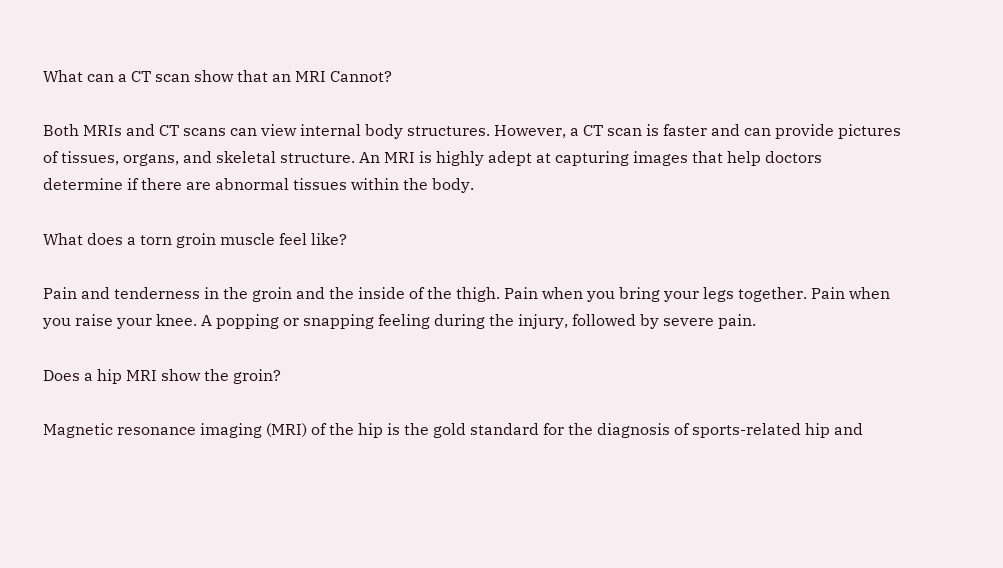What can a CT scan show that an MRI Cannot?

Both MRIs and CT scans can view internal body structures. However, a CT scan is faster and can provide pictures of tissues, organs, and skeletal structure. An MRI is highly adept at capturing images that help doctors determine if there are abnormal tissues within the body.

What does a torn groin muscle feel like?

Pain and tenderness in the groin and the inside of the thigh. Pain when you bring your legs together. Pain when you raise your knee. A popping or snapping feeling during the injury, followed by severe pain.

Does a hip MRI show the groin?

Magnetic resonance imaging (MRI) of the hip is the gold standard for the diagnosis of sports-related hip and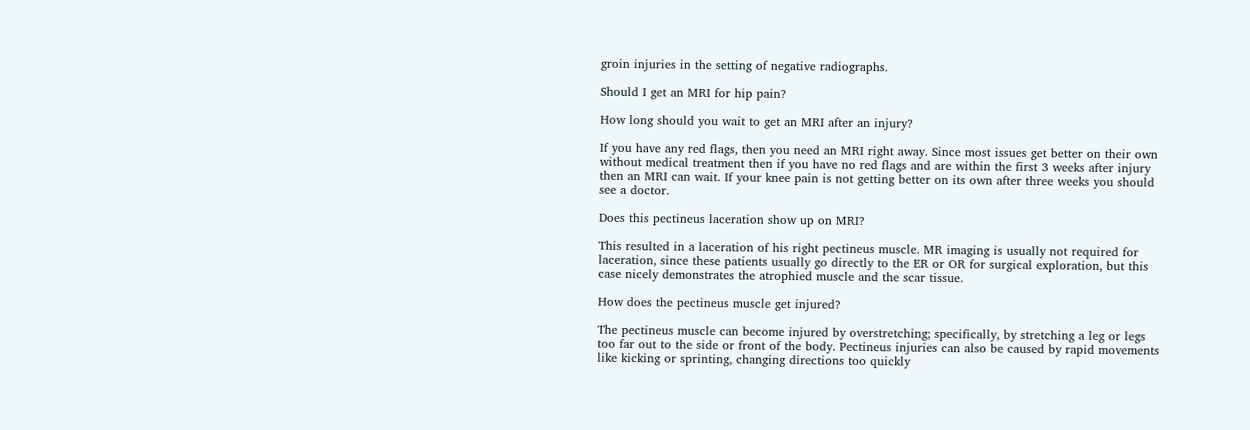groin injuries in the setting of negative radiographs.

Should I get an MRI for hip pain?

How long should you wait to get an MRI after an injury?

If you have any red flags, then you need an MRI right away. Since most issues get better on their own without medical treatment then if you have no red flags and are within the first 3 weeks after injury then an MRI can wait. If your knee pain is not getting better on its own after three weeks you should see a doctor.

Does this pectineus laceration show up on MRI?

This resulted in a laceration of his right pectineus muscle. MR imaging is usually not required for laceration, since these patients usually go directly to the ER or OR for surgical exploration, but this case nicely demonstrates the atrophied muscle and the scar tissue.

How does the pectineus muscle get injured?

The pectineus muscle can become injured by overstretching; specifically, by stretching a leg or legs too far out to the side or front of the body. Pectineus injuries can also be caused by rapid movements like kicking or sprinting, changing directions too quickly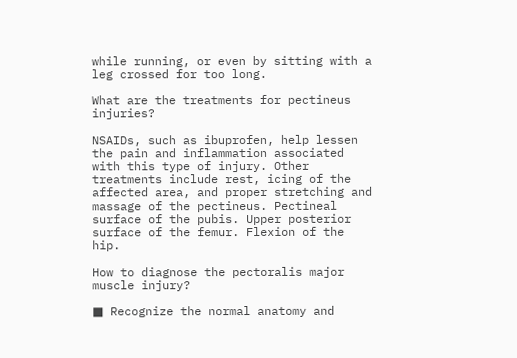while running, or even by sitting with a leg crossed for too long.

What are the treatments for pectineus injuries?

NSAIDs, such as ibuprofen, help lessen the pain and inflammation associated with this type of injury. Other treatments include rest, icing of the affected area, and proper stretching and massage of the pectineus. Pectineal surface of the pubis. Upper posterior surface of the femur. Flexion of the hip.

How to diagnose the pectoralis major muscle injury?

■ Recognize the normal anatomy and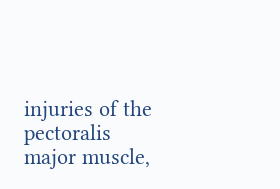injuries of the pectoralis major muscle,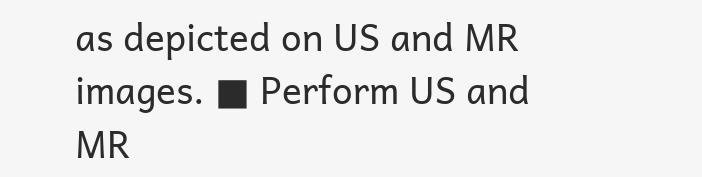as depicted on US and MR images. ■ Perform US and MR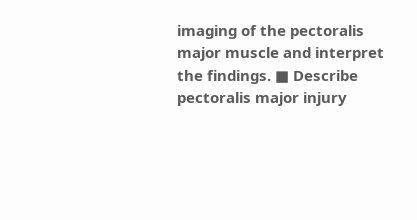imaging of the pectoralis major muscle and interpret the findings. ■ Describe pectoralis major injury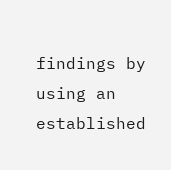findings by using an established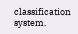classification system.